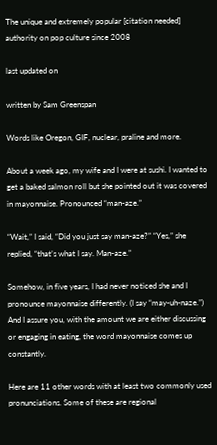The unique and extremely popular [citation needed] authority on pop culture since 2008

last updated on

written by Sam Greenspan

Words like Oregon, GIF, nuclear, praline and more.

About a week ago, my wife and I were at sushi. I wanted to get a baked salmon roll but she pointed out it was covered in mayonnaise. Pronounced “man-aze.”

“Wait,” I said, “Did you just say man-aze?” “Yes,” she replied, “that’s what I say. Man-aze.”

Somehow, in five years, I had never noticed she and I pronounce mayonnaise differently. (I say “may-uh-naze.”) And I assure you, with the amount we are either discussing or engaging in eating, the word mayonnaise comes up constantly.

Here are 11 other words with at least two commonly used pronunciations. Some of these are regional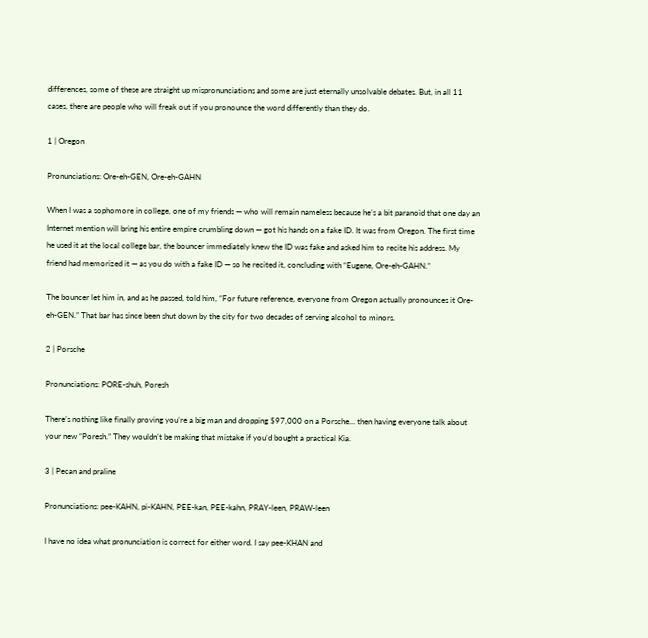differences, some of these are straight up mispronunciations and some are just eternally unsolvable debates. But, in all 11 cases, there are people who will freak out if you pronounce the word differently than they do.

1 | Oregon

Pronunciations: Ore-eh-GEN, Ore-eh-GAHN

When I was a sophomore in college, one of my friends — who will remain nameless because he’s a bit paranoid that one day an Internet mention will bring his entire empire crumbling down — got his hands on a fake ID. It was from Oregon. The first time he used it at the local college bar, the bouncer immediately knew the ID was fake and asked him to recite his address. My friend had memorized it — as you do with a fake ID — so he recited it, concluding with “Eugene, Ore-eh-GAHN.”

The bouncer let him in, and as he passed, told him, “For future reference, everyone from Oregon actually pronounces it Ore-eh-GEN.” That bar has since been shut down by the city for two decades of serving alcohol to minors.

2 | Porsche

Pronunciations: PORE-shuh, Poresh

There’s nothing like finally proving you’re a big man and dropping $97,000 on a Porsche… then having everyone talk about your new “Poresh.” They wouldn’t be making that mistake if you’d bought a practical Kia.

3 | Pecan and praline

Pronunciations: pee-KAHN, pi-KAHN, PEE-kan, PEE-kahn, PRAY-leen, PRAW-leen

I have no idea what pronunciation is correct for either word. I say pee-KHAN and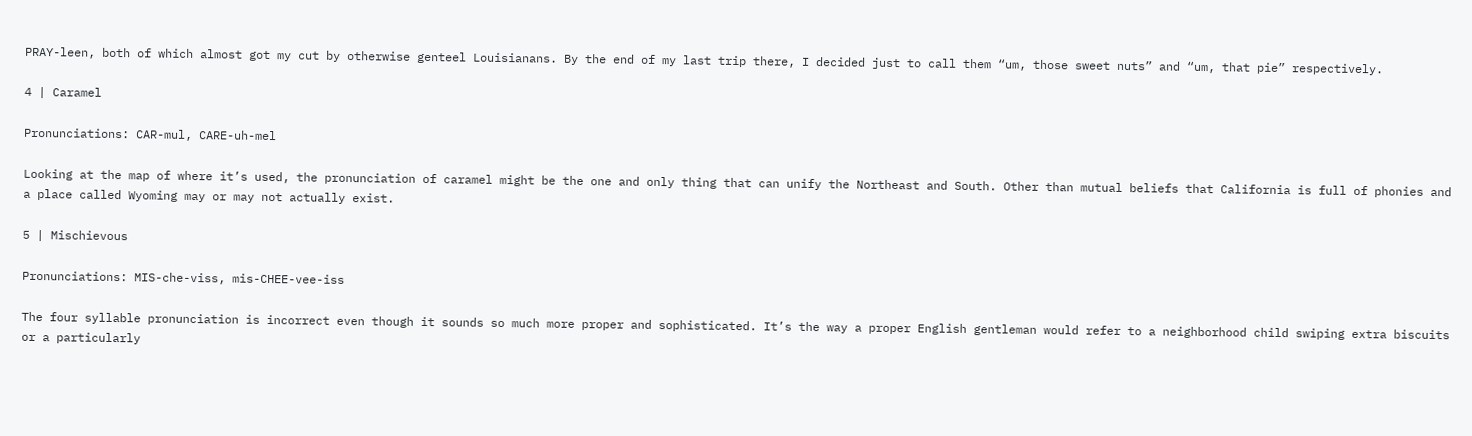PRAY-leen, both of which almost got my cut by otherwise genteel Louisianans. By the end of my last trip there, I decided just to call them “um, those sweet nuts” and “um, that pie” respectively.

4 | Caramel

Pronunciations: CAR-mul, CARE-uh-mel

Looking at the map of where it’s used, the pronunciation of caramel might be the one and only thing that can unify the Northeast and South. Other than mutual beliefs that California is full of phonies and a place called Wyoming may or may not actually exist.

5 | Mischievous

Pronunciations: MIS-che-viss, mis-CHEE-vee-iss

The four syllable pronunciation is incorrect even though it sounds so much more proper and sophisticated. It’s the way a proper English gentleman would refer to a neighborhood child swiping extra biscuits or a particularly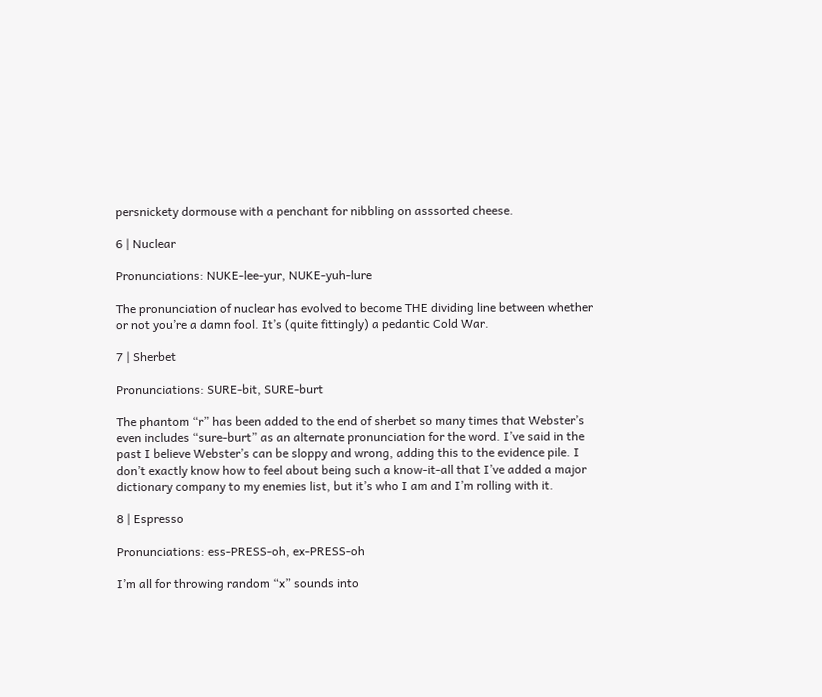persnickety dormouse with a penchant for nibbling on asssorted cheese.

6 | Nuclear

Pronunciations: NUKE-lee-yur, NUKE-yuh-lure

The pronunciation of nuclear has evolved to become THE dividing line between whether or not you’re a damn fool. It’s (quite fittingly) a pedantic Cold War.

7 | Sherbet

Pronunciations: SURE-bit, SURE-burt

The phantom “r” has been added to the end of sherbet so many times that Webster’s even includes “sure-burt” as an alternate pronunciation for the word. I’ve said in the past I believe Webster’s can be sloppy and wrong, adding this to the evidence pile. I don’t exactly know how to feel about being such a know-it-all that I’ve added a major dictionary company to my enemies list, but it’s who I am and I’m rolling with it.

8 | Espresso

Pronunciations: ess-PRESS-oh, ex-PRESS-oh

I’m all for throwing random “x” sounds into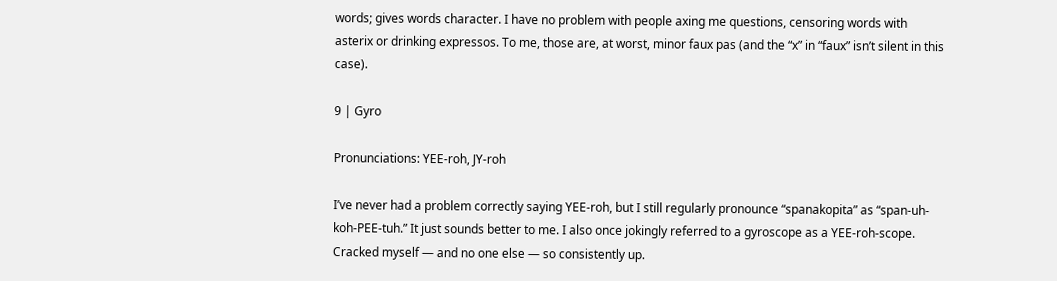words; gives words character. I have no problem with people axing me questions, censoring words with asterix or drinking expressos. To me, those are, at worst, minor faux pas (and the “x” in “faux” isn’t silent in this case).

9 | Gyro

Pronunciations: YEE-roh, JY-roh

I’ve never had a problem correctly saying YEE-roh, but I still regularly pronounce “spanakopita” as “span-uh-koh-PEE-tuh.” It just sounds better to me. I also once jokingly referred to a gyroscope as a YEE-roh-scope. Cracked myself — and no one else — so consistently up.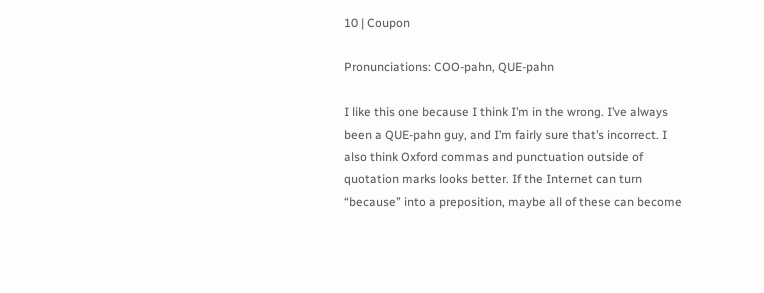10 | Coupon

Pronunciations: COO-pahn, QUE-pahn

I like this one because I think I’m in the wrong. I’ve always been a QUE-pahn guy, and I’m fairly sure that’s incorrect. I also think Oxford commas and punctuation outside of quotation marks looks better. If the Internet can turn “because” into a preposition, maybe all of these can become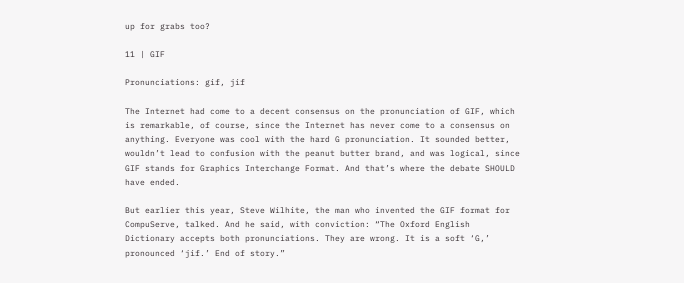up for grabs too?

11 | GIF

Pronunciations: gif, jif

The Internet had come to a decent consensus on the pronunciation of GIF, which is remarkable, of course, since the Internet has never come to a consensus on anything. Everyone was cool with the hard G pronunciation. It sounded better, wouldn’t lead to confusion with the peanut butter brand, and was logical, since GIF stands for Graphics Interchange Format. And that’s where the debate SHOULD have ended.

But earlier this year, Steve Wilhite, the man who invented the GIF format for CompuServe, talked. And he said, with conviction: “The Oxford English Dictionary accepts both pronunciations. They are wrong. It is a soft ‘G,’ pronounced ‘jif.’ End of story.”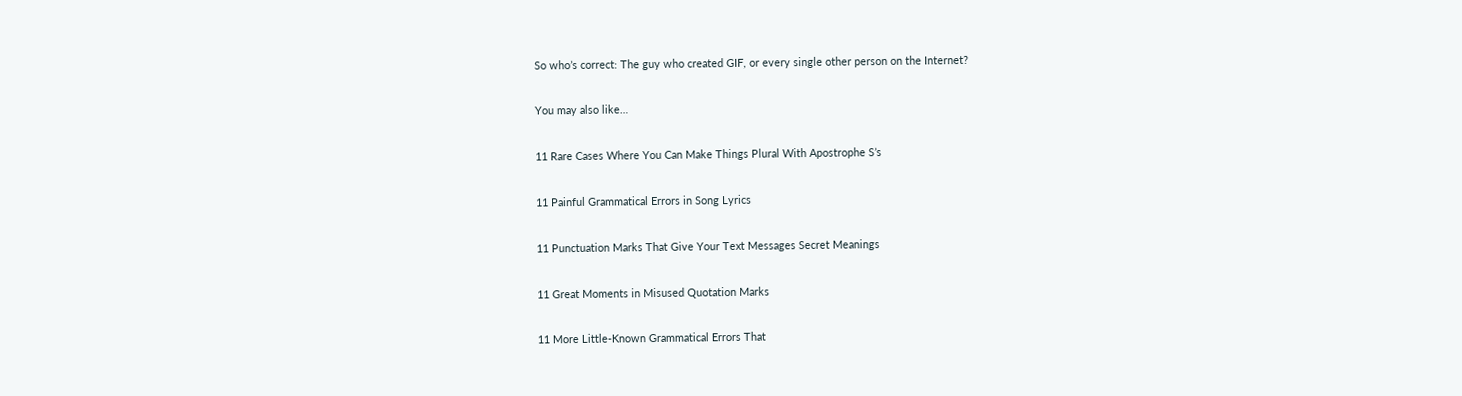So who’s correct: The guy who created GIF, or every single other person on the Internet?

You may also like…

11 Rare Cases Where You Can Make Things Plural With Apostrophe S’s

11 Painful Grammatical Errors in Song Lyrics

11 Punctuation Marks That Give Your Text Messages Secret Meanings

11 Great Moments in Misused Quotation Marks

11 More Little-Known Grammatical Errors That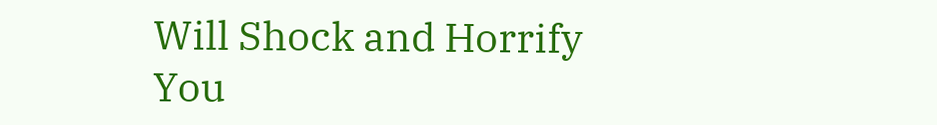Will Shock and Horrify You